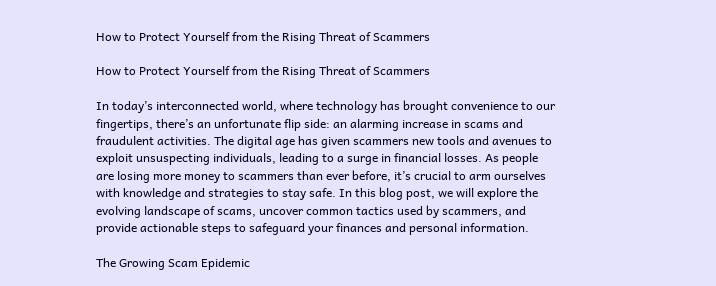How to Protect Yourself from the Rising Threat of Scammers

How to Protect Yourself from the Rising Threat of Scammers

In today’s interconnected world, where technology has brought convenience to our fingertips, there’s an unfortunate flip side: an alarming increase in scams and fraudulent activities. The digital age has given scammers new tools and avenues to exploit unsuspecting individuals, leading to a surge in financial losses. As people are losing more money to scammers than ever before, it’s crucial to arm ourselves with knowledge and strategies to stay safe. In this blog post, we will explore the evolving landscape of scams, uncover common tactics used by scammers, and provide actionable steps to safeguard your finances and personal information.

The Growing Scam Epidemic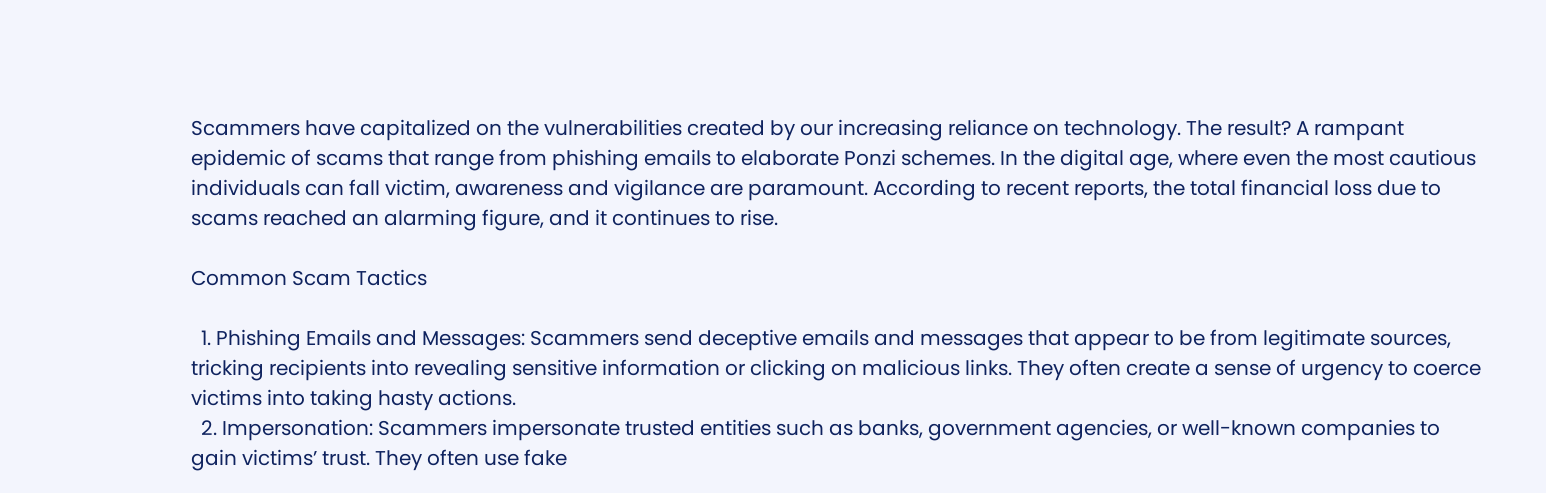Scammers have capitalized on the vulnerabilities created by our increasing reliance on technology. The result? A rampant epidemic of scams that range from phishing emails to elaborate Ponzi schemes. In the digital age, where even the most cautious individuals can fall victim, awareness and vigilance are paramount. According to recent reports, the total financial loss due to scams reached an alarming figure, and it continues to rise.

Common Scam Tactics

  1. Phishing Emails and Messages: Scammers send deceptive emails and messages that appear to be from legitimate sources, tricking recipients into revealing sensitive information or clicking on malicious links. They often create a sense of urgency to coerce victims into taking hasty actions.
  2. Impersonation: Scammers impersonate trusted entities such as banks, government agencies, or well-known companies to gain victims’ trust. They often use fake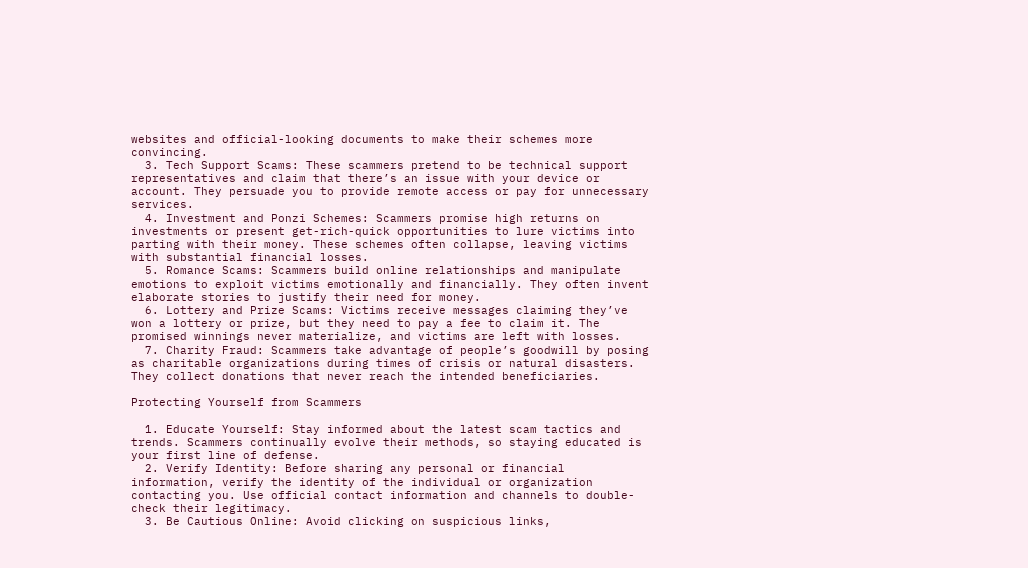websites and official-looking documents to make their schemes more convincing.
  3. Tech Support Scams: These scammers pretend to be technical support representatives and claim that there’s an issue with your device or account. They persuade you to provide remote access or pay for unnecessary services.
  4. Investment and Ponzi Schemes: Scammers promise high returns on investments or present get-rich-quick opportunities to lure victims into parting with their money. These schemes often collapse, leaving victims with substantial financial losses.
  5. Romance Scams: Scammers build online relationships and manipulate emotions to exploit victims emotionally and financially. They often invent elaborate stories to justify their need for money.
  6. Lottery and Prize Scams: Victims receive messages claiming they’ve won a lottery or prize, but they need to pay a fee to claim it. The promised winnings never materialize, and victims are left with losses.
  7. Charity Fraud: Scammers take advantage of people’s goodwill by posing as charitable organizations during times of crisis or natural disasters. They collect donations that never reach the intended beneficiaries.

Protecting Yourself from Scammers

  1. Educate Yourself: Stay informed about the latest scam tactics and trends. Scammers continually evolve their methods, so staying educated is your first line of defense.
  2. Verify Identity: Before sharing any personal or financial information, verify the identity of the individual or organization contacting you. Use official contact information and channels to double-check their legitimacy.
  3. Be Cautious Online: Avoid clicking on suspicious links,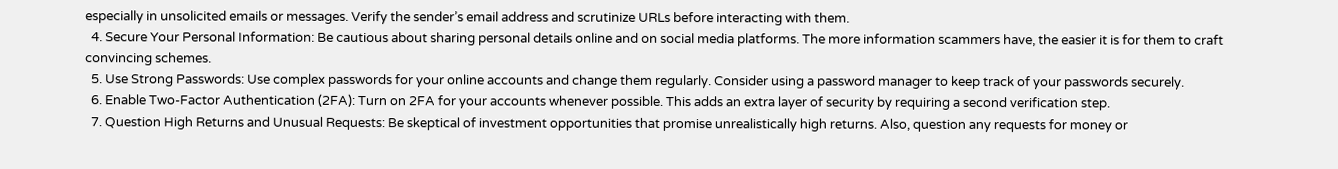especially in unsolicited emails or messages. Verify the sender’s email address and scrutinize URLs before interacting with them.
  4. Secure Your Personal Information: Be cautious about sharing personal details online and on social media platforms. The more information scammers have, the easier it is for them to craft convincing schemes.
  5. Use Strong Passwords: Use complex passwords for your online accounts and change them regularly. Consider using a password manager to keep track of your passwords securely.
  6. Enable Two-Factor Authentication (2FA): Turn on 2FA for your accounts whenever possible. This adds an extra layer of security by requiring a second verification step.
  7. Question High Returns and Unusual Requests: Be skeptical of investment opportunities that promise unrealistically high returns. Also, question any requests for money or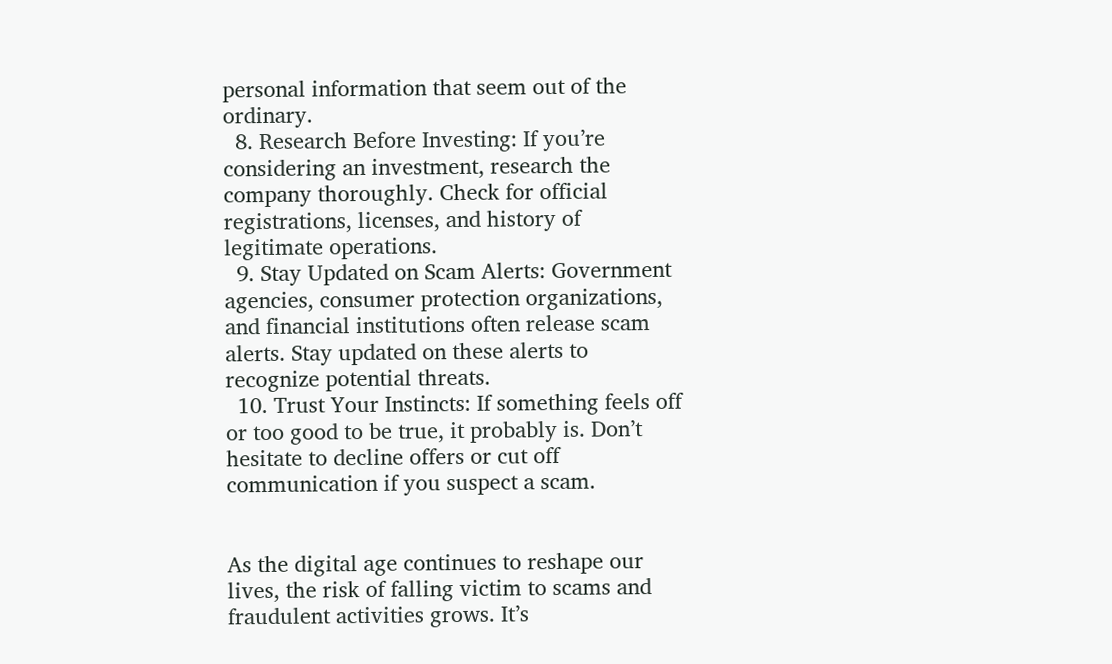personal information that seem out of the ordinary.
  8. Research Before Investing: If you’re considering an investment, research the company thoroughly. Check for official registrations, licenses, and history of legitimate operations.
  9. Stay Updated on Scam Alerts: Government agencies, consumer protection organizations, and financial institutions often release scam alerts. Stay updated on these alerts to recognize potential threats.
  10. Trust Your Instincts: If something feels off or too good to be true, it probably is. Don’t hesitate to decline offers or cut off communication if you suspect a scam.


As the digital age continues to reshape our lives, the risk of falling victim to scams and fraudulent activities grows. It’s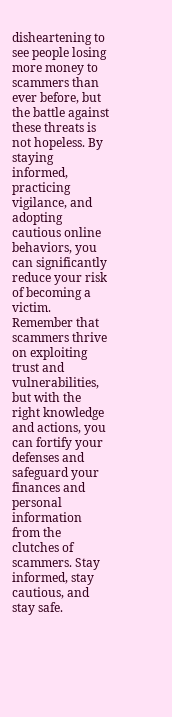disheartening to see people losing more money to scammers than ever before, but the battle against these threats is not hopeless. By staying informed, practicing vigilance, and adopting cautious online behaviors, you can significantly reduce your risk of becoming a victim. Remember that scammers thrive on exploiting trust and vulnerabilities, but with the right knowledge and actions, you can fortify your defenses and safeguard your finances and personal information from the clutches of scammers. Stay informed, stay cautious, and stay safe.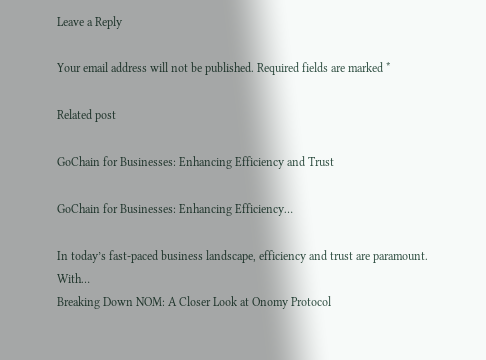Leave a Reply

Your email address will not be published. Required fields are marked *

Related post

GoChain for Businesses: Enhancing Efficiency and Trust

GoChain for Businesses: Enhancing Efficiency…

In today’s fast-paced business landscape, efficiency and trust are paramount. With…
Breaking Down NOM: A Closer Look at Onomy Protocol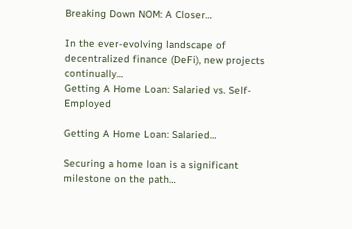Breaking Down NOM: A Closer…

In the ever-evolving landscape of decentralized finance (DeFi), new projects continually…
Getting A Home Loan: Salaried vs. Self-Employed

Getting A Home Loan: Salaried…

Securing a home loan is a significant milestone on the path…